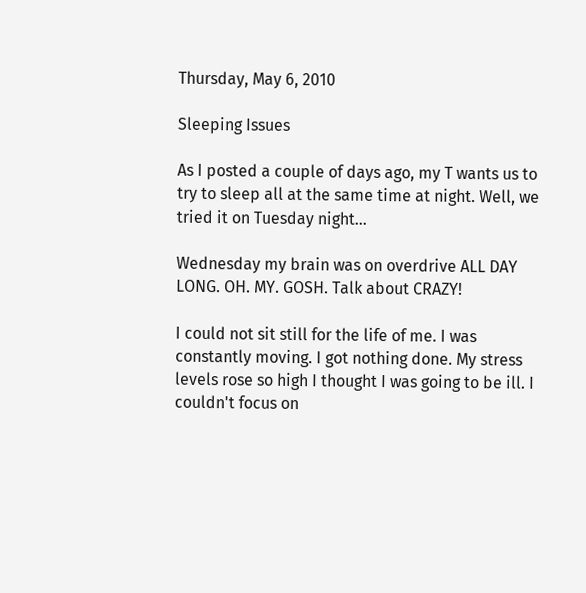Thursday, May 6, 2010

Sleeping Issues

As I posted a couple of days ago, my T wants us to try to sleep all at the same time at night. Well, we tried it on Tuesday night...

Wednesday my brain was on overdrive ALL DAY LONG. OH. MY. GOSH. Talk about CRAZY!

I could not sit still for the life of me. I was constantly moving. I got nothing done. My stress levels rose so high I thought I was going to be ill. I couldn't focus on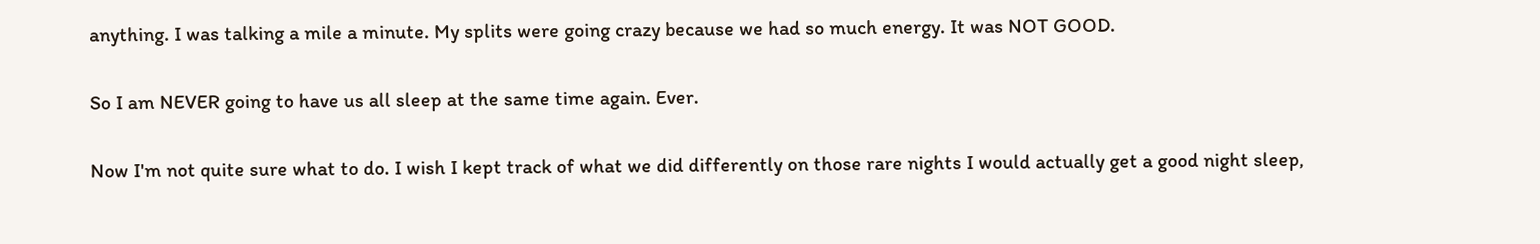anything. I was talking a mile a minute. My splits were going crazy because we had so much energy. It was NOT GOOD.

So I am NEVER going to have us all sleep at the same time again. Ever.

Now I'm not quite sure what to do. I wish I kept track of what we did differently on those rare nights I would actually get a good night sleep,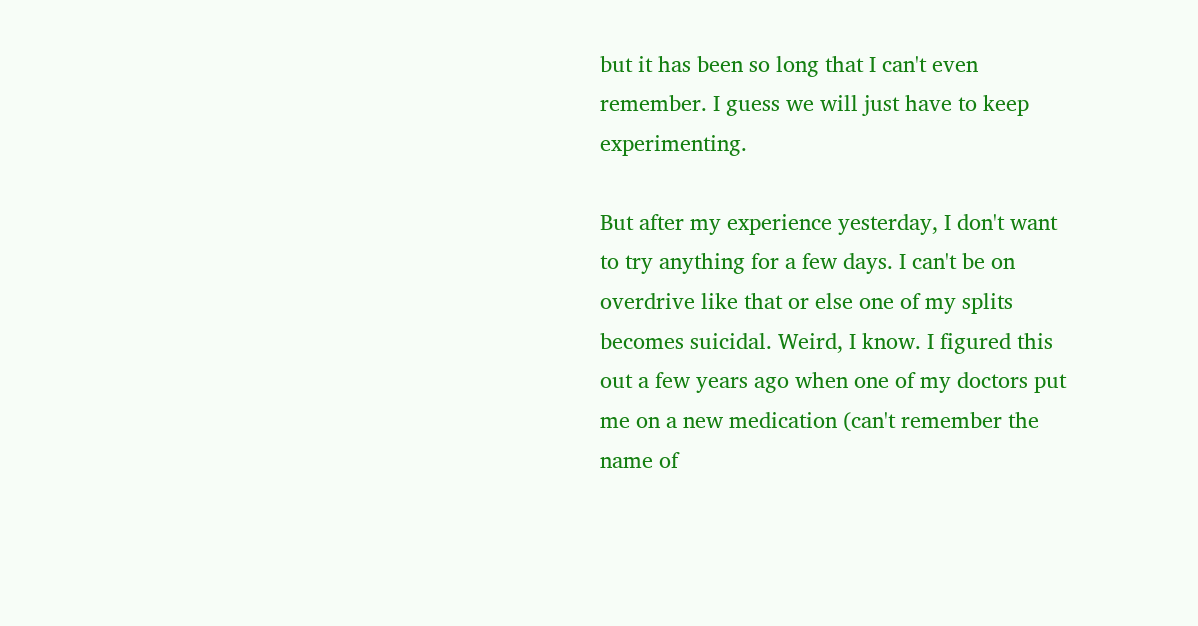but it has been so long that I can't even remember. I guess we will just have to keep experimenting.

But after my experience yesterday, I don't want to try anything for a few days. I can't be on overdrive like that or else one of my splits becomes suicidal. Weird, I know. I figured this out a few years ago when one of my doctors put me on a new medication (can't remember the name of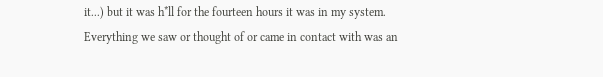it...) but it was h*ll for the fourteen hours it was in my system. Everything we saw or thought of or came in contact with was an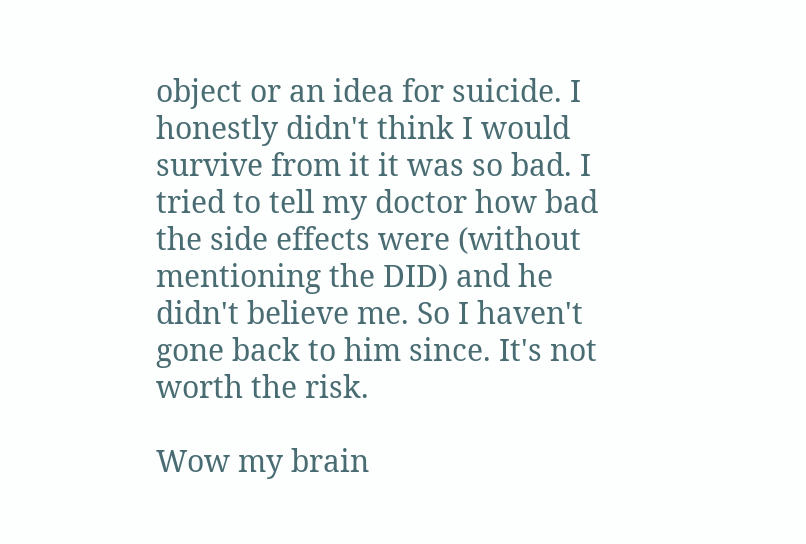object or an idea for suicide. I honestly didn't think I would survive from it it was so bad. I tried to tell my doctor how bad the side effects were (without mentioning the DID) and he didn't believe me. So I haven't gone back to him since. It's not worth the risk.

Wow my brain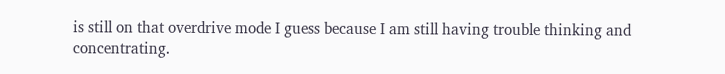is still on that overdrive mode I guess because I am still having trouble thinking and concentrating.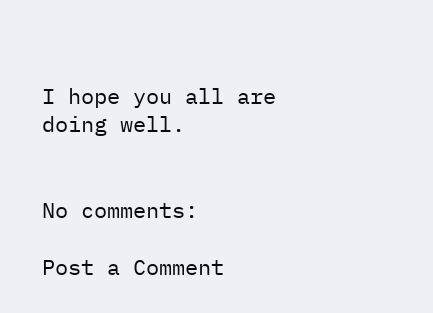I hope you all are doing well.


No comments:

Post a Comment